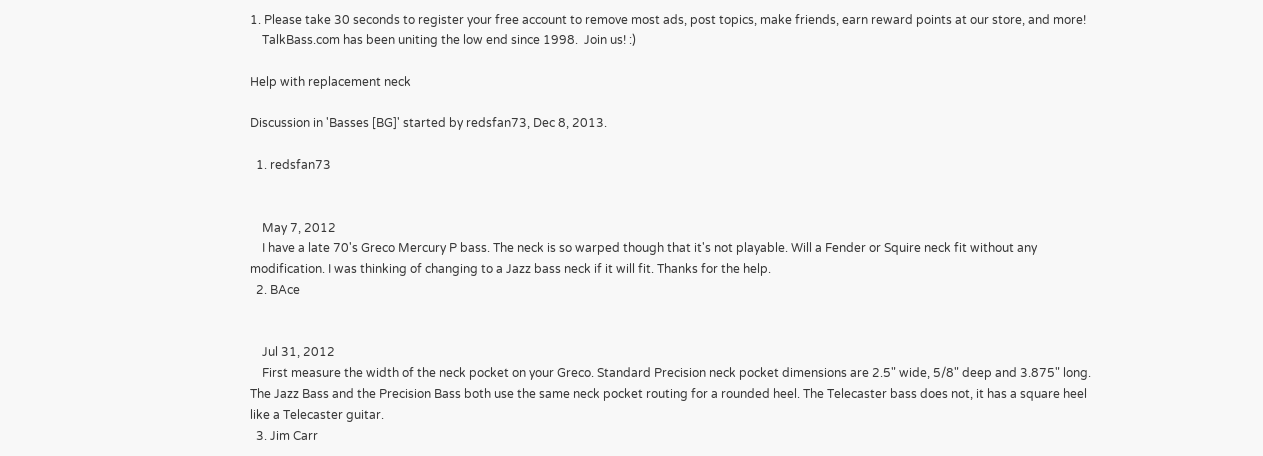1. Please take 30 seconds to register your free account to remove most ads, post topics, make friends, earn reward points at our store, and more!
    TalkBass.com has been uniting the low end since 1998.  Join us! :)

Help with replacement neck

Discussion in 'Basses [BG]' started by redsfan73, Dec 8, 2013.

  1. redsfan73


    May 7, 2012
    I have a late 70's Greco Mercury P bass. The neck is so warped though that it's not playable. Will a Fender or Squire neck fit without any modification. I was thinking of changing to a Jazz bass neck if it will fit. Thanks for the help.
  2. BAce


    Jul 31, 2012
    First measure the width of the neck pocket on your Greco. Standard Precision neck pocket dimensions are 2.5" wide, 5/8" deep and 3.875" long. The Jazz Bass and the Precision Bass both use the same neck pocket routing for a rounded heel. The Telecaster bass does not, it has a square heel like a Telecaster guitar.
  3. Jim Carr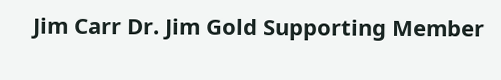Jim Carr Dr. Jim Gold Supporting Member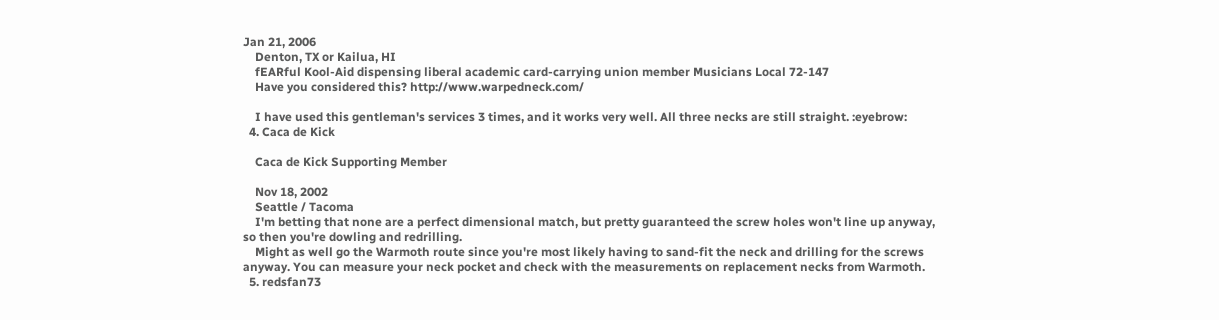Jan 21, 2006
    Denton, TX or Kailua, HI
    fEARful Kool-Aid dispensing liberal academic card-carrying union member Musicians Local 72-147
    Have you considered this? http://www.warpedneck.com/

    I have used this gentleman's services 3 times, and it works very well. All three necks are still straight. :eyebrow:
  4. Caca de Kick

    Caca de Kick Supporting Member

    Nov 18, 2002
    Seattle / Tacoma
    I'm betting that none are a perfect dimensional match, but pretty guaranteed the screw holes won't line up anyway, so then you're dowling and redrilling.
    Might as well go the Warmoth route since you're most likely having to sand-fit the neck and drilling for the screws anyway. You can measure your neck pocket and check with the measurements on replacement necks from Warmoth.
  5. redsfan73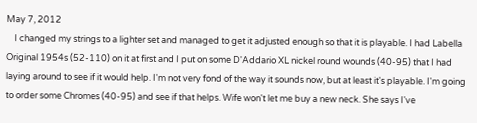May 7, 2012
    I changed my strings to a lighter set and managed to get it adjusted enough so that it is playable. I had Labella Original 1954s (52-110) on it at first and I put on some D'Addario XL nickel round wounds (40-95) that I had laying around to see if it would help. I'm not very fond of the way it sounds now, but at least it's playable. I'm going to order some Chromes (40-95) and see if that helps. Wife won't let me buy a new neck. She says I've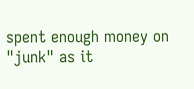spent enough money on "junk" as it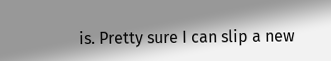is. Pretty sure I can slip a new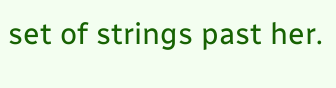set of strings past her.